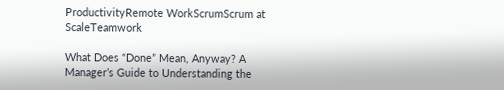ProductivityRemote WorkScrumScrum at ScaleTeamwork

What Does “Done” Mean, Anyway? A Manager’s Guide to Understanding the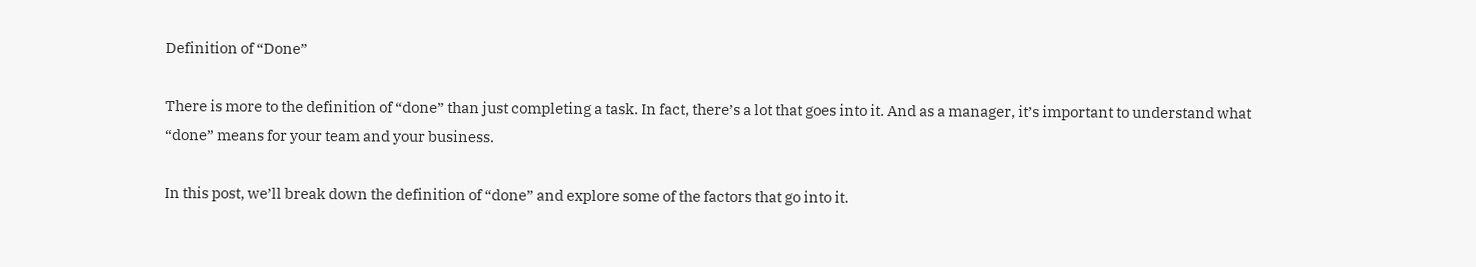Definition of “Done”

There is more to the definition of “done” than just completing a task. In fact, there’s a lot that goes into it. And as a manager, it’s important to understand what “done” means for your team and your business.

In this post, we’ll break down the definition of “done” and explore some of the factors that go into it.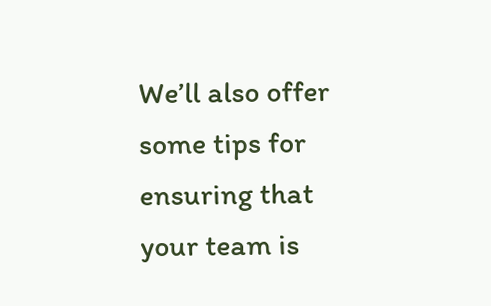We’ll also offer some tips for ensuring that your team is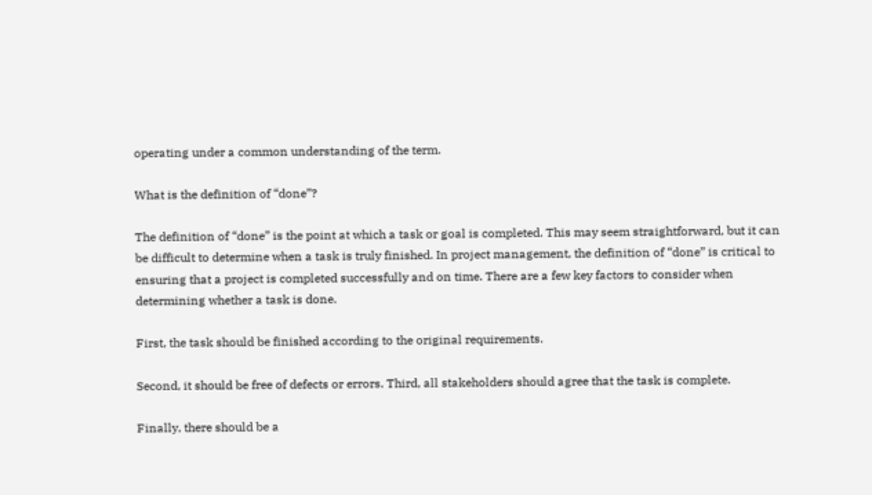operating under a common understanding of the term.

What is the definition of “done”?

The definition of “done” is the point at which a task or goal is completed. This may seem straightforward, but it can be difficult to determine when a task is truly finished. In project management, the definition of “done” is critical to ensuring that a project is completed successfully and on time. There are a few key factors to consider when determining whether a task is done.

First, the task should be finished according to the original requirements.

Second, it should be free of defects or errors. Third, all stakeholders should agree that the task is complete.

Finally, there should be a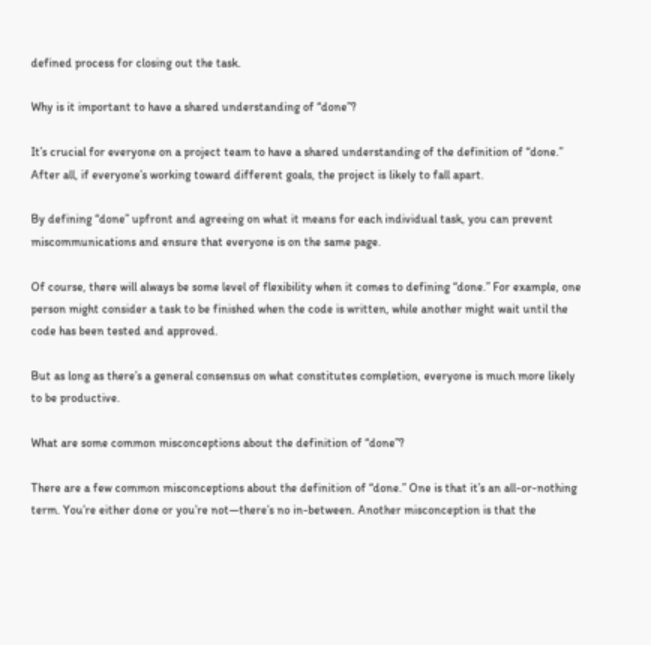defined process for closing out the task.

Why is it important to have a shared understanding of “done”?

It’s crucial for everyone on a project team to have a shared understanding of the definition of “done.” After all, if everyone’s working toward different goals, the project is likely to fall apart.

By defining “done” upfront and agreeing on what it means for each individual task, you can prevent miscommunications and ensure that everyone is on the same page.

Of course, there will always be some level of flexibility when it comes to defining “done.” For example, one person might consider a task to be finished when the code is written, while another might wait until the code has been tested and approved.

But as long as there’s a general consensus on what constitutes completion, everyone is much more likely to be productive.

What are some common misconceptions about the definition of “done”?

There are a few common misconceptions about the definition of “done.” One is that it’s an all-or-nothing term. You’re either done or you’re not—there’s no in-between. Another misconception is that the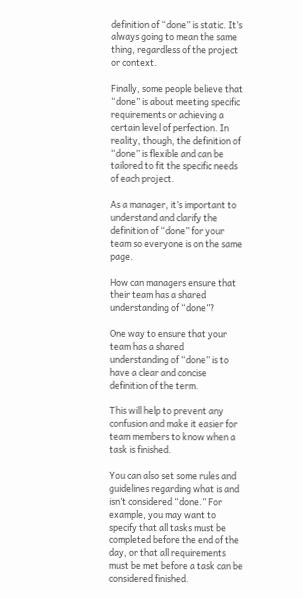definition of “done” is static. It’s always going to mean the same thing, regardless of the project or context.

Finally, some people believe that “done” is about meeting specific requirements or achieving a certain level of perfection. In reality, though, the definition of “done” is flexible and can be tailored to fit the specific needs of each project.

As a manager, it’s important to understand and clarify the definition of “done” for your team so everyone is on the same page.

How can managers ensure that their team has a shared understanding of “done”?

One way to ensure that your team has a shared understanding of “done” is to have a clear and concise definition of the term.

This will help to prevent any confusion and make it easier for team members to know when a task is finished.

You can also set some rules and guidelines regarding what is and isn’t considered “done.” For example, you may want to specify that all tasks must be completed before the end of the day, or that all requirements must be met before a task can be considered finished.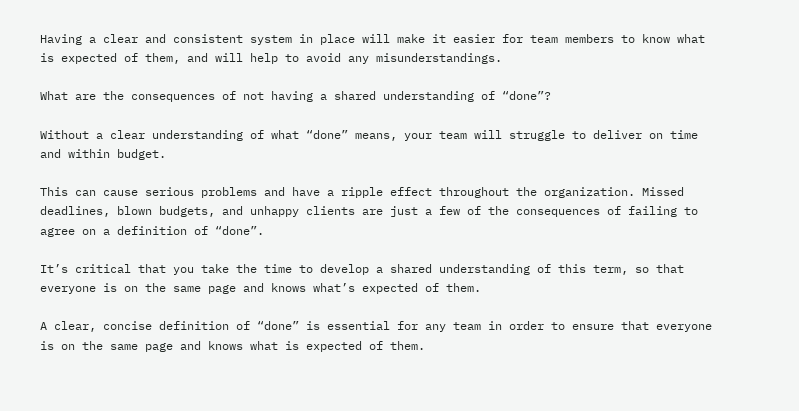Having a clear and consistent system in place will make it easier for team members to know what is expected of them, and will help to avoid any misunderstandings.

What are the consequences of not having a shared understanding of “done”?

Without a clear understanding of what “done” means, your team will struggle to deliver on time and within budget.

This can cause serious problems and have a ripple effect throughout the organization. Missed deadlines, blown budgets, and unhappy clients are just a few of the consequences of failing to agree on a definition of “done”.

It’s critical that you take the time to develop a shared understanding of this term, so that everyone is on the same page and knows what’s expected of them.

A clear, concise definition of “done” is essential for any team in order to ensure that everyone is on the same page and knows what is expected of them.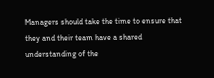Managers should take the time to ensure that they and their team have a shared understanding of the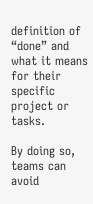definition of “done” and what it means for their specific project or tasks.

By doing so, teams can avoid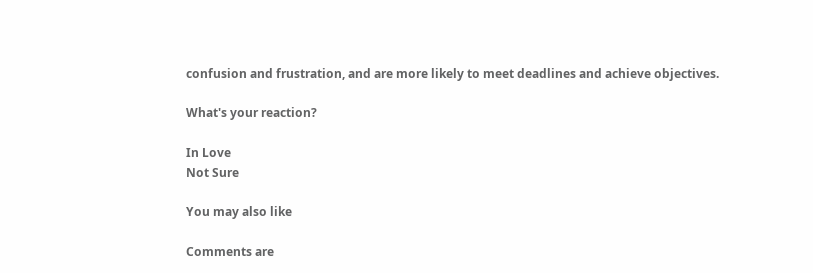confusion and frustration, and are more likely to meet deadlines and achieve objectives.

What's your reaction?

In Love
Not Sure

You may also like

Comments are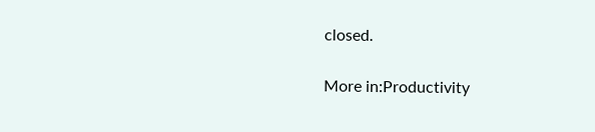closed.

More in:Productivity